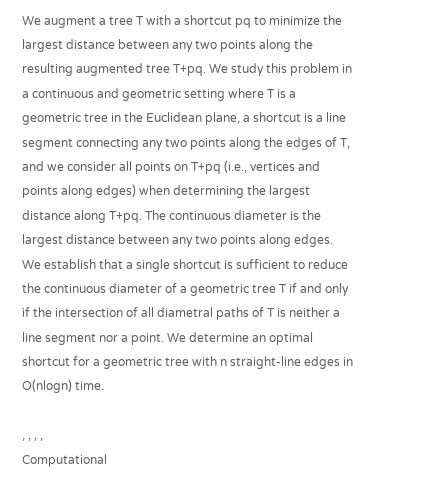We augment a tree T with a shortcut pq to minimize the largest distance between any two points along the resulting augmented tree T+pq. We study this problem in a continuous and geometric setting where T is a geometric tree in the Euclidean plane, a shortcut is a line segment connecting any two points along the edges of T, and we consider all points on T+pq (i.e., vertices and points along edges) when determining the largest distance along T+pq. The continuous diameter is the largest distance between any two points along edges. We establish that a single shortcut is sufficient to reduce the continuous diameter of a geometric tree T if and only if the intersection of all diametral paths of T is neither a line segment nor a point. We determine an optimal shortcut for a geometric tree with n straight-line edges in O(nlogn) time.

, , , ,
Computational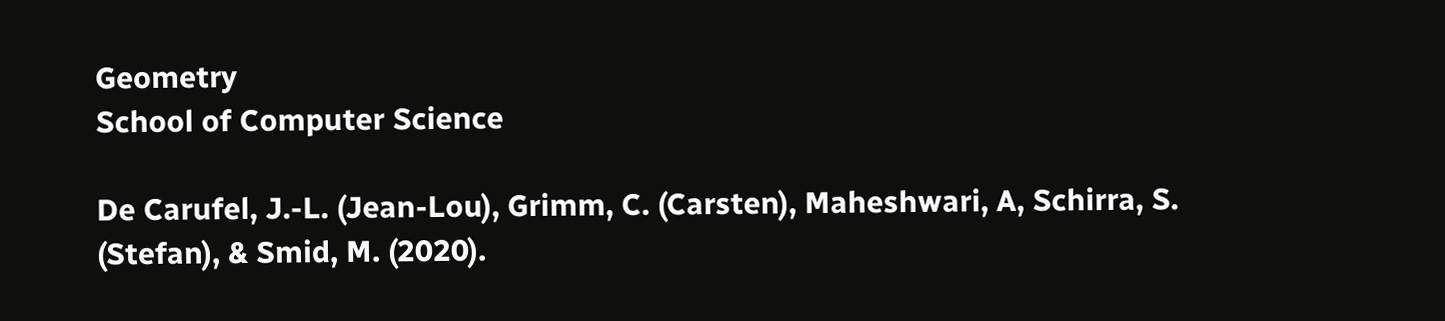Geometry
School of Computer Science

De Carufel, J.-L. (Jean-Lou), Grimm, C. (Carsten), Maheshwari, A, Schirra, S. (Stefan), & Smid, M. (2020).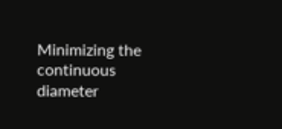Minimizing the continuous diameter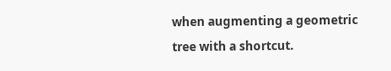when augmenting a geometric tree with a shortcut.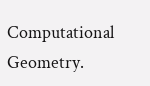Computational Geometry.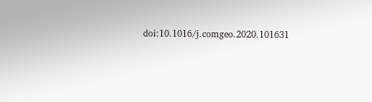doi:10.1016/j.comgeo.2020.101631